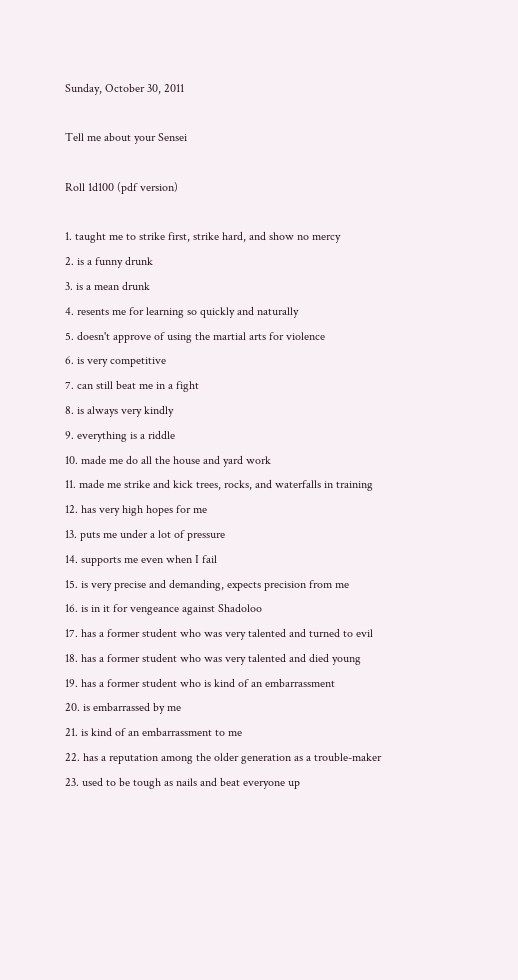Sunday, October 30, 2011

Tell me about your Sensei

Roll 1d100 (pdf version)

1. taught me to strike first, strike hard, and show no mercy
2. is a funny drunk
3. is a mean drunk
4. resents me for learning so quickly and naturally
5. doesn't approve of using the martial arts for violence
6. is very competitive
7. can still beat me in a fight
8. is always very kindly
9. everything is a riddle
10. made me do all the house and yard work
11. made me strike and kick trees, rocks, and waterfalls in training
12. has very high hopes for me
13. puts me under a lot of pressure
14. supports me even when I fail
15. is very precise and demanding, expects precision from me
16. is in it for vengeance against Shadoloo
17. has a former student who was very talented and turned to evil
18. has a former student who was very talented and died young
19. has a former student who is kind of an embarrassment
20. is embarrassed by me
21. is kind of an embarrassment to me
22. has a reputation among the older generation as a trouble-maker
23. used to be tough as nails and beat everyone up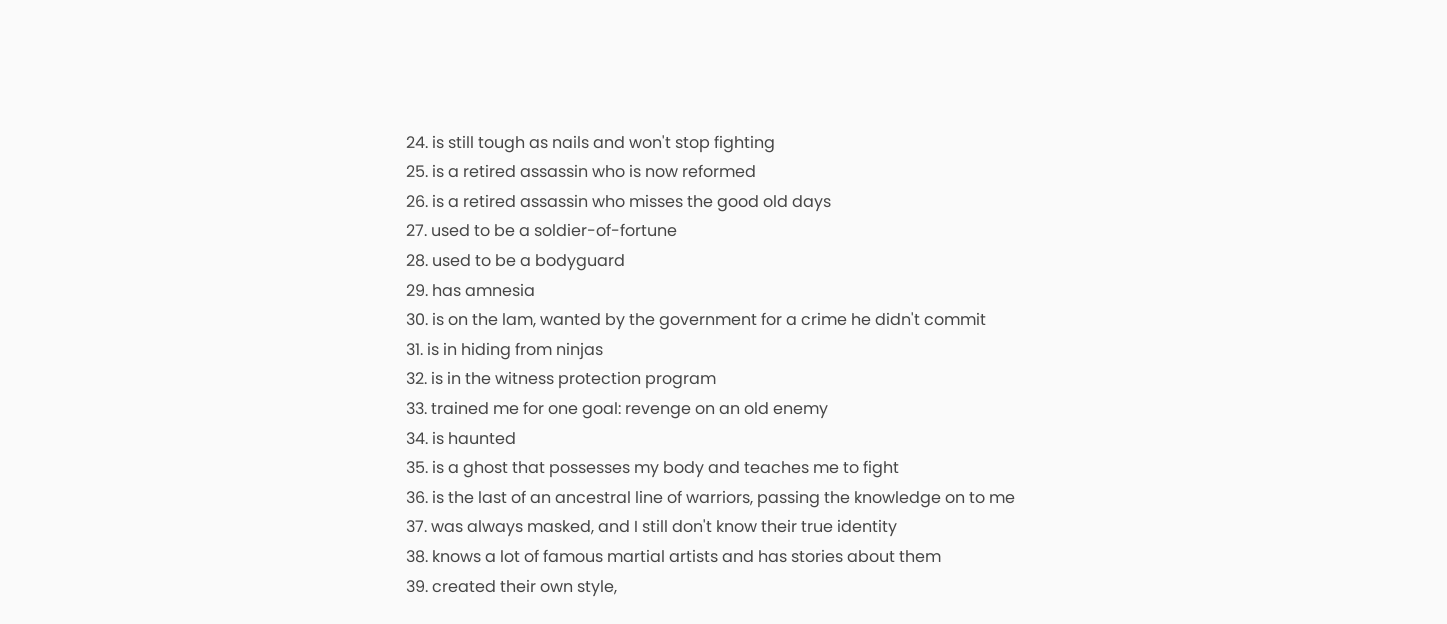24. is still tough as nails and won't stop fighting
25. is a retired assassin who is now reformed
26. is a retired assassin who misses the good old days
27. used to be a soldier-of-fortune
28. used to be a bodyguard
29. has amnesia
30. is on the lam, wanted by the government for a crime he didn't commit
31. is in hiding from ninjas
32. is in the witness protection program
33. trained me for one goal: revenge on an old enemy
34. is haunted
35. is a ghost that possesses my body and teaches me to fight
36. is the last of an ancestral line of warriors, passing the knowledge on to me
37. was always masked, and I still don't know their true identity
38. knows a lot of famous martial artists and has stories about them
39. created their own style,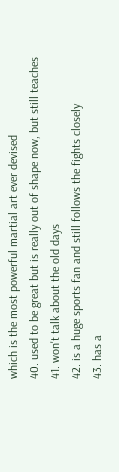which is the most powerful martial art ever devised
40. used to be great but is really out of shape now, but still teaches
41. won't talk about the old days
42. is a huge sports fan and still follows the fights closely
43. has a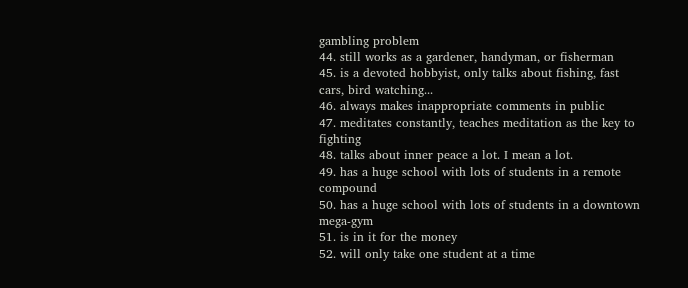gambling problem
44. still works as a gardener, handyman, or fisherman
45. is a devoted hobbyist, only talks about fishing, fast cars, bird watching...
46. always makes inappropriate comments in public
47. meditates constantly, teaches meditation as the key to fighting
48. talks about inner peace a lot. I mean a lot.
49. has a huge school with lots of students in a remote compound
50. has a huge school with lots of students in a downtown mega-gym
51. is in it for the money
52. will only take one student at a time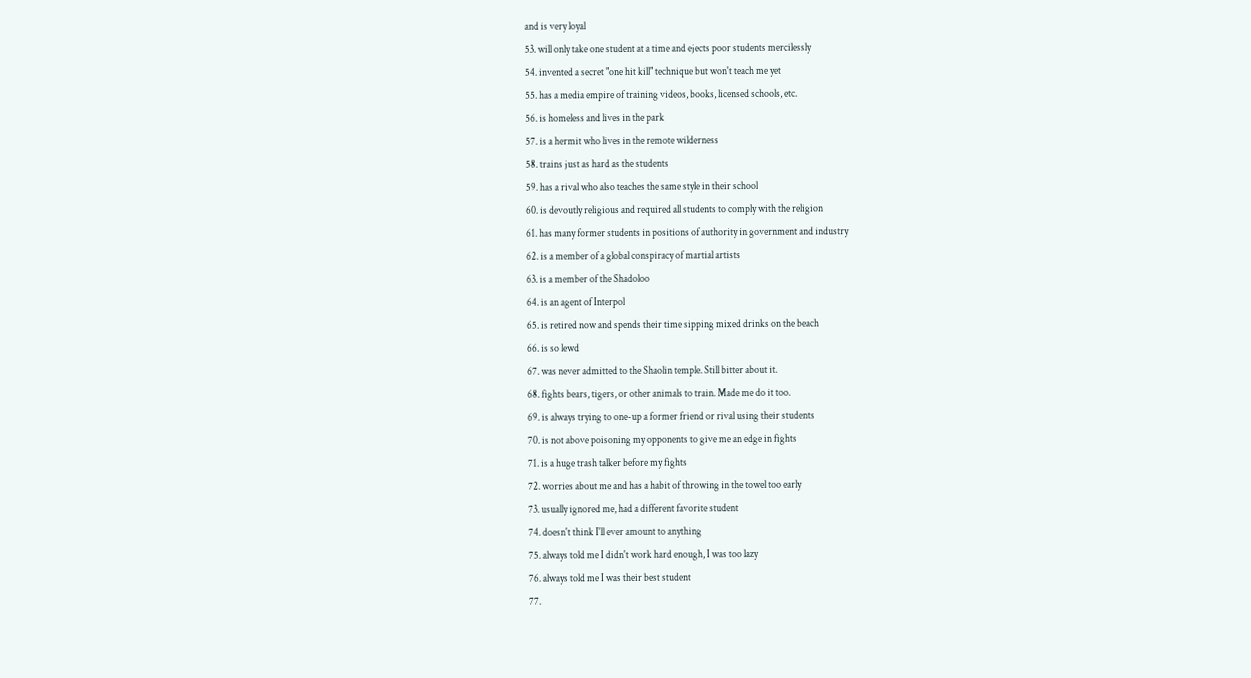and is very loyal
53. will only take one student at a time and ejects poor students mercilessly
54. invented a secret "one hit kill" technique but won't teach me yet
55. has a media empire of training videos, books, licensed schools, etc.
56. is homeless and lives in the park
57. is a hermit who lives in the remote wilderness
58. trains just as hard as the students
59. has a rival who also teaches the same style in their school
60. is devoutly religious and required all students to comply with the religion
61. has many former students in positions of authority in government and industry
62. is a member of a global conspiracy of martial artists
63. is a member of the Shadoloo
64. is an agent of Interpol
65. is retired now and spends their time sipping mixed drinks on the beach
66. is so lewd
67. was never admitted to the Shaolin temple. Still bitter about it.
68. fights bears, tigers, or other animals to train. Made me do it too.
69. is always trying to one-up a former friend or rival using their students
70. is not above poisoning my opponents to give me an edge in fights
71. is a huge trash talker before my fights
72. worries about me and has a habit of throwing in the towel too early
73. usually ignored me, had a different favorite student
74. doesn't think I'll ever amount to anything
75. always told me I didn't work hard enough, I was too lazy
76. always told me I was their best student
77.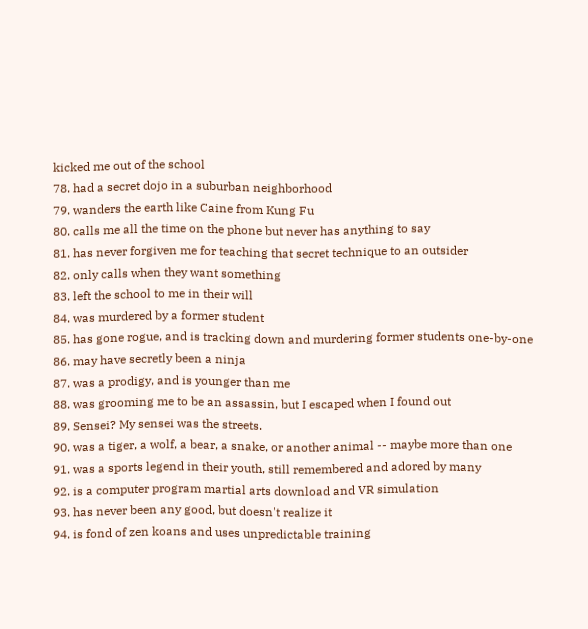kicked me out of the school
78. had a secret dojo in a suburban neighborhood
79. wanders the earth like Caine from Kung Fu
80. calls me all the time on the phone but never has anything to say
81. has never forgiven me for teaching that secret technique to an outsider
82. only calls when they want something
83. left the school to me in their will
84. was murdered by a former student
85. has gone rogue, and is tracking down and murdering former students one-by-one
86. may have secretly been a ninja
87. was a prodigy, and is younger than me
88. was grooming me to be an assassin, but I escaped when I found out
89. Sensei? My sensei was the streets.
90. was a tiger, a wolf, a bear, a snake, or another animal -- maybe more than one
91. was a sports legend in their youth, still remembered and adored by many
92. is a computer program martial arts download and VR simulation
93. has never been any good, but doesn't realize it
94. is fond of zen koans and uses unpredictable training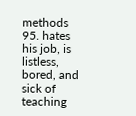methods
95. hates his job, is listless, bored, and sick of teaching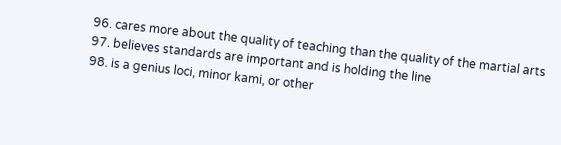96. cares more about the quality of teaching than the quality of the martial arts
97. believes standards are important and is holding the line
98. is a genius loci, minor kami, or other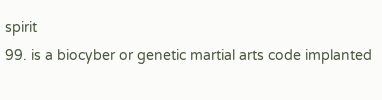spirit
99. is a biocyber or genetic martial arts code implanted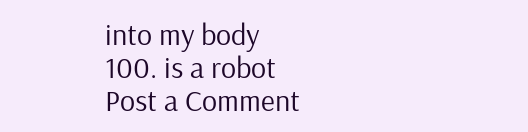into my body
100. is a robot
Post a Comment